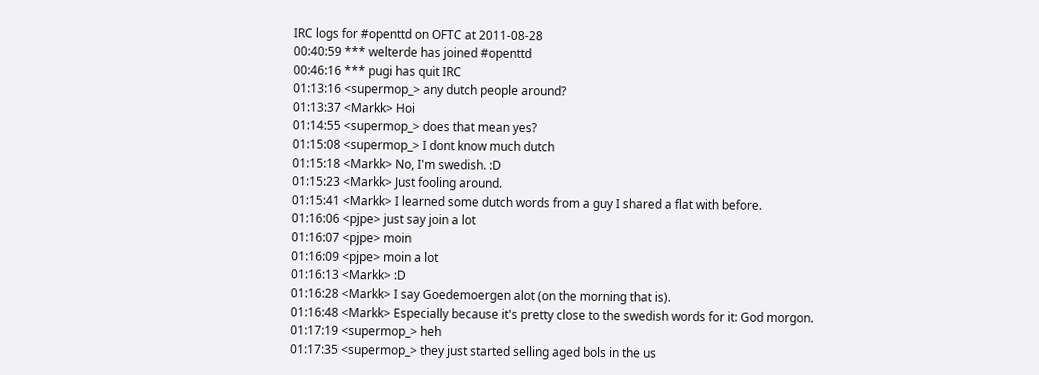IRC logs for #openttd on OFTC at 2011-08-28
00:40:59 *** welterde has joined #openttd
00:46:16 *** pugi has quit IRC
01:13:16 <supermop_> any dutch people around?
01:13:37 <Markk> Hoi
01:14:55 <supermop_> does that mean yes?
01:15:08 <supermop_> I dont know much dutch
01:15:18 <Markk> No, I'm swedish. :D
01:15:23 <Markk> Just fooling around.
01:15:41 <Markk> I learned some dutch words from a guy I shared a flat with before.
01:16:06 <pjpe> just say join a lot
01:16:07 <pjpe> moin
01:16:09 <pjpe> moin a lot
01:16:13 <Markk> :D
01:16:28 <Markk> I say Goedemoergen alot (on the morning that is).
01:16:48 <Markk> Especially because it's pretty close to the swedish words for it: God morgon.
01:17:19 <supermop_> heh
01:17:35 <supermop_> they just started selling aged bols in the us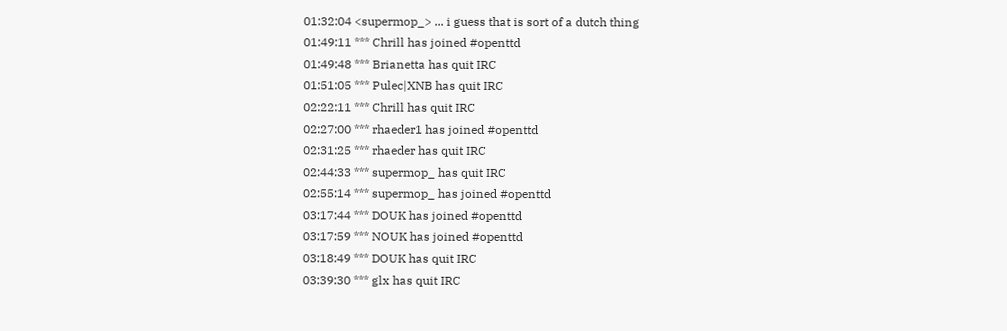01:32:04 <supermop_> ... i guess that is sort of a dutch thing
01:49:11 *** Chrill has joined #openttd
01:49:48 *** Brianetta has quit IRC
01:51:05 *** Pulec|XNB has quit IRC
02:22:11 *** Chrill has quit IRC
02:27:00 *** rhaeder1 has joined #openttd
02:31:25 *** rhaeder has quit IRC
02:44:33 *** supermop_ has quit IRC
02:55:14 *** supermop_ has joined #openttd
03:17:44 *** DOUK has joined #openttd
03:17:59 *** NOUK has joined #openttd
03:18:49 *** DOUK has quit IRC
03:39:30 *** glx has quit IRC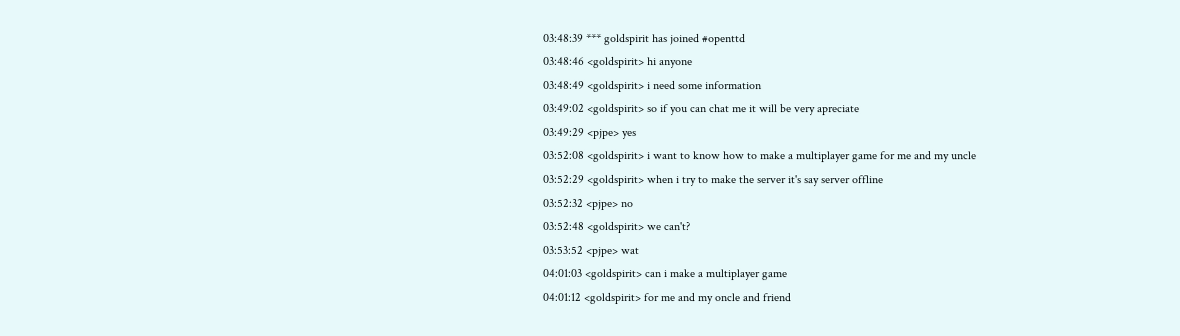03:48:39 *** goldspirit has joined #openttd
03:48:46 <goldspirit> hi anyone
03:48:49 <goldspirit> i need some information
03:49:02 <goldspirit> so if you can chat me it will be very apreciate
03:49:29 <pjpe> yes
03:52:08 <goldspirit> i want to know how to make a multiplayer game for me and my uncle
03:52:29 <goldspirit> when i try to make the server it's say server offline
03:52:32 <pjpe> no
03:52:48 <goldspirit> we can't?
03:53:52 <pjpe> wat
04:01:03 <goldspirit> can i make a multiplayer game
04:01:12 <goldspirit> for me and my oncle and friend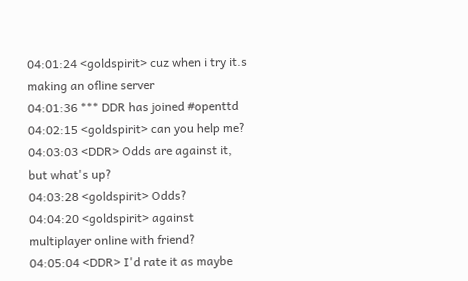04:01:24 <goldspirit> cuz when i try it.s making an ofline server
04:01:36 *** DDR has joined #openttd
04:02:15 <goldspirit> can you help me?
04:03:03 <DDR> Odds are against it, but what's up?
04:03:28 <goldspirit> Odds?
04:04:20 <goldspirit> against multiplayer online with friend?
04:05:04 <DDR> I'd rate it as maybe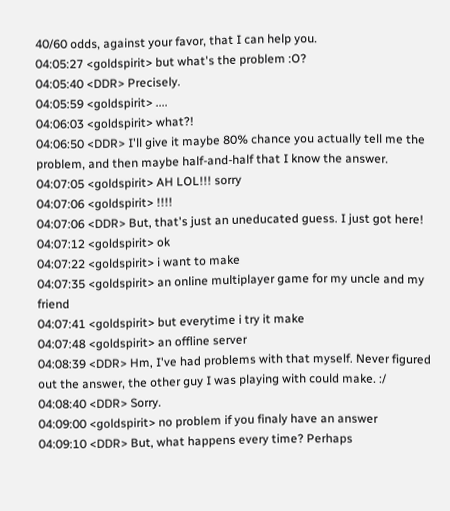40/60 odds, against your favor, that I can help you.
04:05:27 <goldspirit> but what's the problem :O?
04:05:40 <DDR> Precisely.
04:05:59 <goldspirit> ....
04:06:03 <goldspirit> what?!
04:06:50 <DDR> I'll give it maybe 80% chance you actually tell me the problem, and then maybe half-and-half that I know the answer.
04:07:05 <goldspirit> AH LOL!!! sorry
04:07:06 <goldspirit> !!!!
04:07:06 <DDR> But, that's just an uneducated guess. I just got here!
04:07:12 <goldspirit> ok
04:07:22 <goldspirit> i want to make
04:07:35 <goldspirit> an online multiplayer game for my uncle and my friend
04:07:41 <goldspirit> but everytime i try it make
04:07:48 <goldspirit> an offline server
04:08:39 <DDR> Hm, I've had problems with that myself. Never figured out the answer, the other guy I was playing with could make. :/
04:08:40 <DDR> Sorry.
04:09:00 <goldspirit> no problem if you finaly have an answer
04:09:10 <DDR> But, what happens every time? Perhaps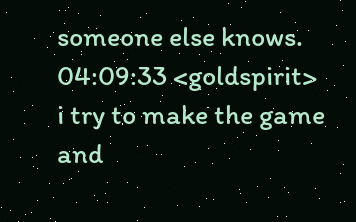someone else knows.
04:09:33 <goldspirit> i try to make the game and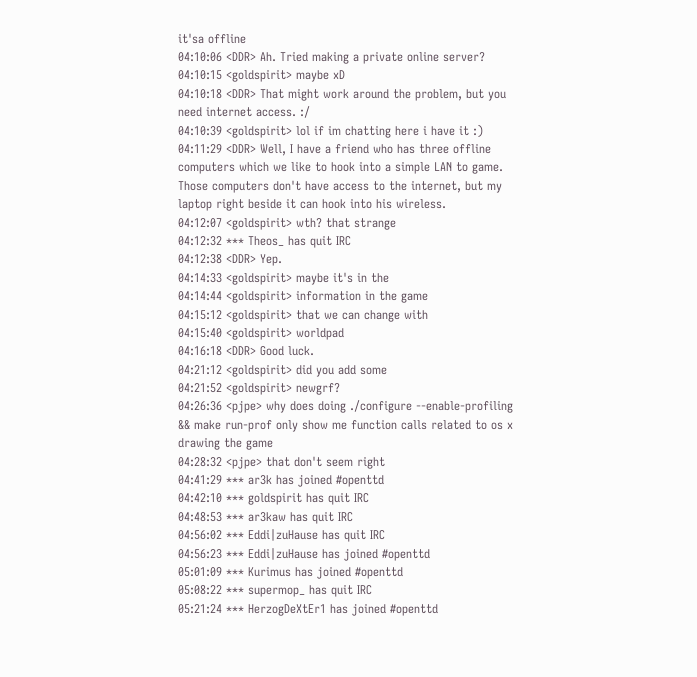it'sa offline
04:10:06 <DDR> Ah. Tried making a private online server?
04:10:15 <goldspirit> maybe xD
04:10:18 <DDR> That might work around the problem, but you need internet access. :/
04:10:39 <goldspirit> lol if im chatting here i have it :)
04:11:29 <DDR> Well, I have a friend who has three offline computers which we like to hook into a simple LAN to game. Those computers don't have access to the internet, but my laptop right beside it can hook into his wireless.
04:12:07 <goldspirit> wth? that strange
04:12:32 *** Theos_ has quit IRC
04:12:38 <DDR> Yep.
04:14:33 <goldspirit> maybe it's in the
04:14:44 <goldspirit> information in the game
04:15:12 <goldspirit> that we can change with
04:15:40 <goldspirit> worldpad
04:16:18 <DDR> Good luck.
04:21:12 <goldspirit> did you add some
04:21:52 <goldspirit> newgrf?
04:26:36 <pjpe> why does doing ./configure --enable-profiling && make run-prof only show me function calls related to os x drawing the game
04:28:32 <pjpe> that don't seem right
04:41:29 *** ar3k has joined #openttd
04:42:10 *** goldspirit has quit IRC
04:48:53 *** ar3kaw has quit IRC
04:56:02 *** Eddi|zuHause has quit IRC
04:56:23 *** Eddi|zuHause has joined #openttd
05:01:09 *** Kurimus has joined #openttd
05:08:22 *** supermop_ has quit IRC
05:21:24 *** HerzogDeXtEr1 has joined #openttd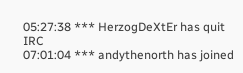05:27:38 *** HerzogDeXtEr has quit IRC
07:01:04 *** andythenorth has joined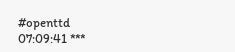#openttd
07:09:41 ***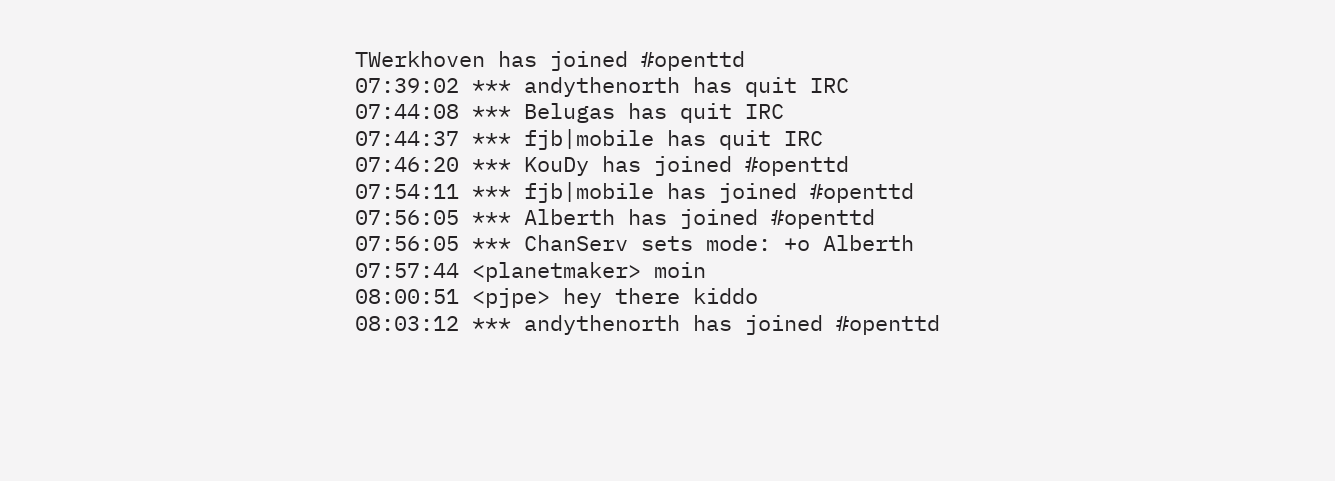TWerkhoven has joined #openttd
07:39:02 *** andythenorth has quit IRC
07:44:08 *** Belugas has quit IRC
07:44:37 *** fjb|mobile has quit IRC
07:46:20 *** KouDy has joined #openttd
07:54:11 *** fjb|mobile has joined #openttd
07:56:05 *** Alberth has joined #openttd
07:56:05 *** ChanServ sets mode: +o Alberth
07:57:44 <planetmaker> moin
08:00:51 <pjpe> hey there kiddo
08:03:12 *** andythenorth has joined #openttd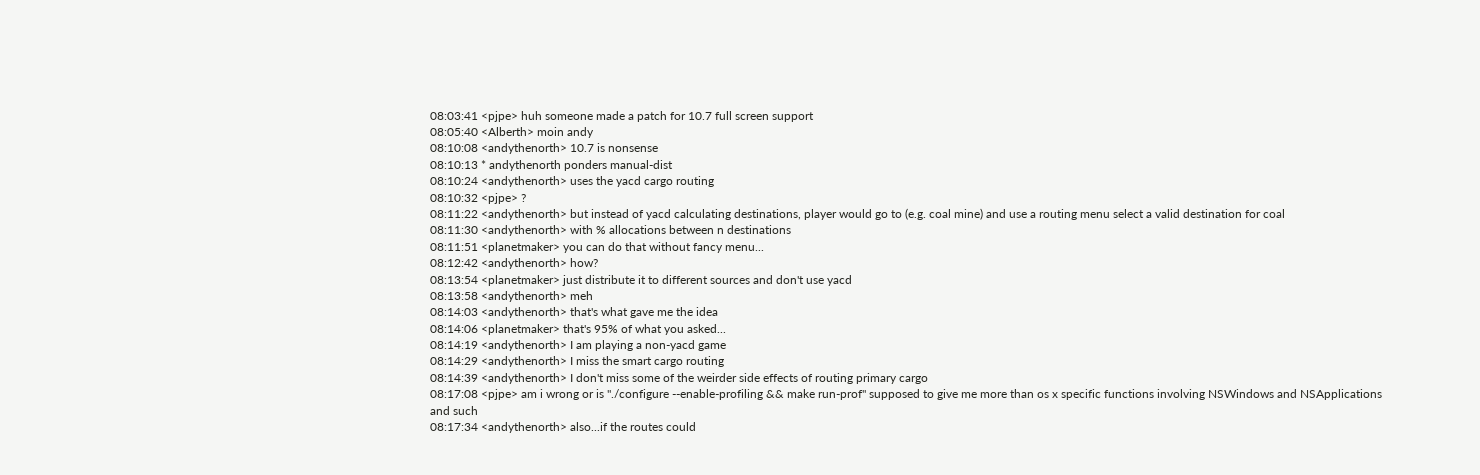08:03:41 <pjpe> huh someone made a patch for 10.7 full screen support
08:05:40 <Alberth> moin andy
08:10:08 <andythenorth> 10.7 is nonsense
08:10:13 * andythenorth ponders manual-dist
08:10:24 <andythenorth> uses the yacd cargo routing
08:10:32 <pjpe> ?
08:11:22 <andythenorth> but instead of yacd calculating destinations, player would go to (e.g. coal mine) and use a routing menu select a valid destination for coal
08:11:30 <andythenorth> with % allocations between n destinations
08:11:51 <planetmaker> you can do that without fancy menu...
08:12:42 <andythenorth> how?
08:13:54 <planetmaker> just distribute it to different sources and don't use yacd
08:13:58 <andythenorth> meh
08:14:03 <andythenorth> that's what gave me the idea
08:14:06 <planetmaker> that's 95% of what you asked...
08:14:19 <andythenorth> I am playing a non-yacd game
08:14:29 <andythenorth> I miss the smart cargo routing
08:14:39 <andythenorth> I don't miss some of the weirder side effects of routing primary cargo
08:17:08 <pjpe> am i wrong or is "./configure --enable-profiling && make run-prof" supposed to give me more than os x specific functions involving NSWindows and NSApplications and such
08:17:34 <andythenorth> also...if the routes could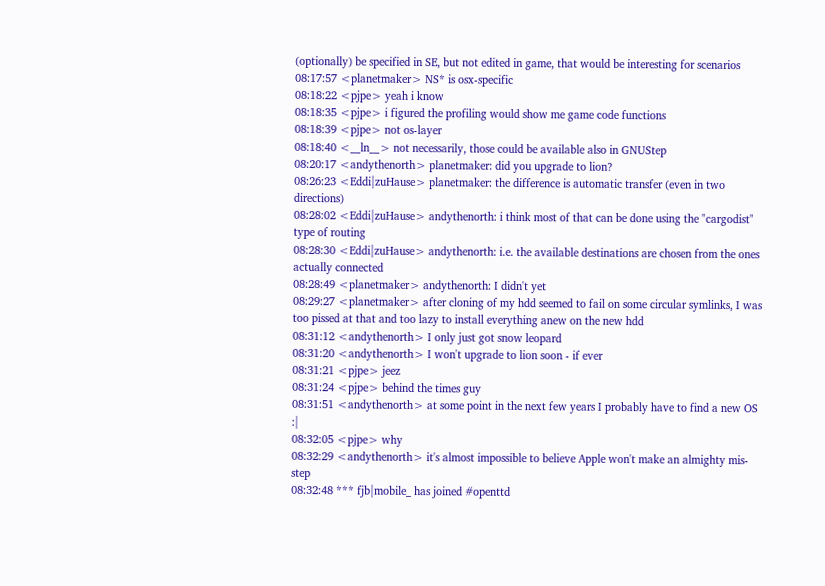(optionally) be specified in SE, but not edited in game, that would be interesting for scenarios
08:17:57 <planetmaker> NS* is osx-specific
08:18:22 <pjpe> yeah i know
08:18:35 <pjpe> i figured the profiling would show me game code functions
08:18:39 <pjpe> not os-layer
08:18:40 <__ln__> not necessarily, those could be available also in GNUStep
08:20:17 <andythenorth> planetmaker: did you upgrade to lion?
08:26:23 <Eddi|zuHause> planetmaker: the difference is automatic transfer (even in two directions)
08:28:02 <Eddi|zuHause> andythenorth: i think most of that can be done using the "cargodist" type of routing
08:28:30 <Eddi|zuHause> andythenorth: i.e. the available destinations are chosen from the ones actually connected
08:28:49 <planetmaker> andythenorth: I didn't yet
08:29:27 <planetmaker> after cloning of my hdd seemed to fail on some circular symlinks, I was too pissed at that and too lazy to install everything anew on the new hdd
08:31:12 <andythenorth> I only just got snow leopard
08:31:20 <andythenorth> I won't upgrade to lion soon - if ever
08:31:21 <pjpe> jeez
08:31:24 <pjpe> behind the times guy
08:31:51 <andythenorth> at some point in the next few years I probably have to find a new OS :|
08:32:05 <pjpe> why
08:32:29 <andythenorth> it's almost impossible to believe Apple won't make an almighty mis-step
08:32:48 *** fjb|mobile_ has joined #openttd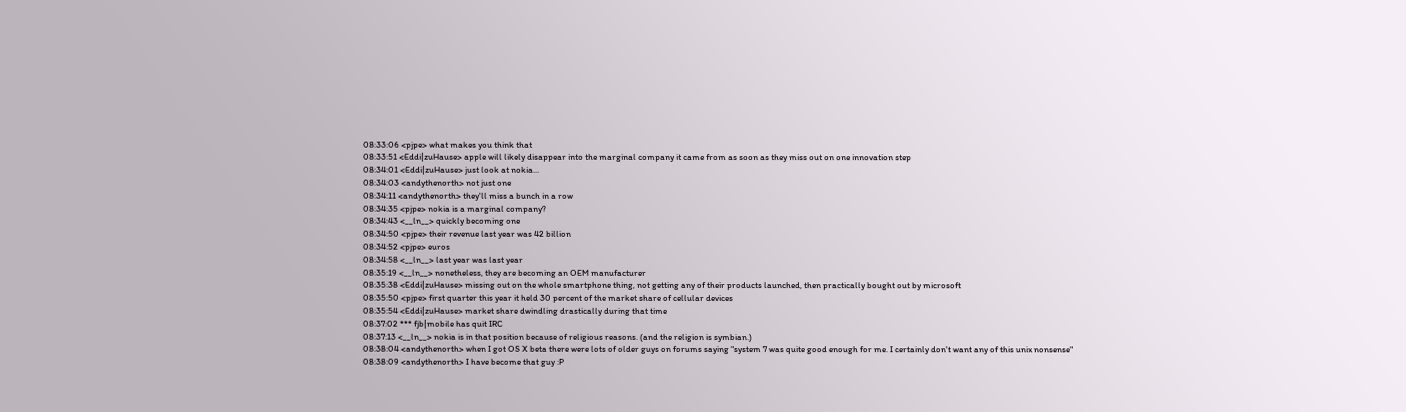08:33:06 <pjpe> what makes you think that
08:33:51 <Eddi|zuHause> apple will likely disappear into the marginal company it came from as soon as they miss out on one innovation step
08:34:01 <Eddi|zuHause> just look at nokia...
08:34:03 <andythenorth> not just one
08:34:11 <andythenorth> they'll miss a bunch in a row
08:34:35 <pjpe> nokia is a marginal company?
08:34:43 <__ln__> quickly becoming one
08:34:50 <pjpe> their revenue last year was 42 billion
08:34:52 <pjpe> euros
08:34:58 <__ln__> last year was last year
08:35:19 <__ln__> nonetheless, they are becoming an OEM manufacturer
08:35:38 <Eddi|zuHause> missing out on the whole smartphone thing, not getting any of their products launched, then practically bought out by microsoft
08:35:50 <pjpe> first quarter this year it held 30 percent of the market share of cellular devices
08:35:54 <Eddi|zuHause> market share dwindling drastically during that time
08:37:02 *** fjb|mobile has quit IRC
08:37:13 <__ln__> nokia is in that position because of religious reasons. (and the religion is symbian.)
08:38:04 <andythenorth> when I got OS X beta there were lots of older guys on forums saying "system 7 was quite good enough for me. I certainly don't want any of this unix nonsense"
08:38:09 <andythenorth> I have become that guy :P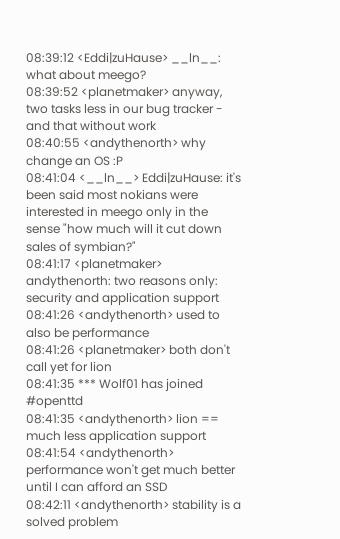08:39:12 <Eddi|zuHause> __ln__: what about meego?
08:39:52 <planetmaker> anyway, two tasks less in our bug tracker - and that without work
08:40:55 <andythenorth> why change an OS :P
08:41:04 <__ln__> Eddi|zuHause: it's been said most nokians were interested in meego only in the sense "how much will it cut down sales of symbian?"
08:41:17 <planetmaker> andythenorth: two reasons only: security and application support
08:41:26 <andythenorth> used to also be performance
08:41:26 <planetmaker> both don't call yet for lion
08:41:35 *** Wolf01 has joined #openttd
08:41:35 <andythenorth> lion == much less application support
08:41:54 <andythenorth> performance won't get much better until I can afford an SSD
08:42:11 <andythenorth> stability is a solved problem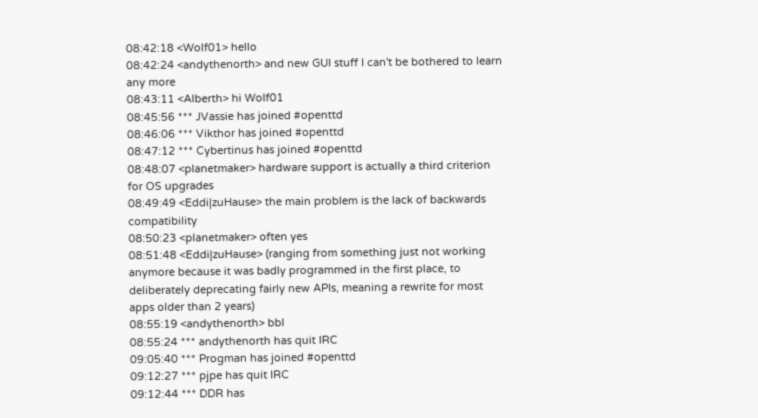08:42:18 <Wolf01> hello
08:42:24 <andythenorth> and new GUI stuff I can't be bothered to learn any more
08:43:11 <Alberth> hi Wolf01
08:45:56 *** JVassie has joined #openttd
08:46:06 *** Vikthor has joined #openttd
08:47:12 *** Cybertinus has joined #openttd
08:48:07 <planetmaker> hardware support is actually a third criterion for OS upgrades
08:49:49 <Eddi|zuHause> the main problem is the lack of backwards compatibility
08:50:23 <planetmaker> often yes
08:51:48 <Eddi|zuHause> (ranging from something just not working anymore because it was badly programmed in the first place, to deliberately deprecating fairly new APIs, meaning a rewrite for most apps older than 2 years)
08:55:19 <andythenorth> bbl
08:55:24 *** andythenorth has quit IRC
09:05:40 *** Progman has joined #openttd
09:12:27 *** pjpe has quit IRC
09:12:44 *** DDR has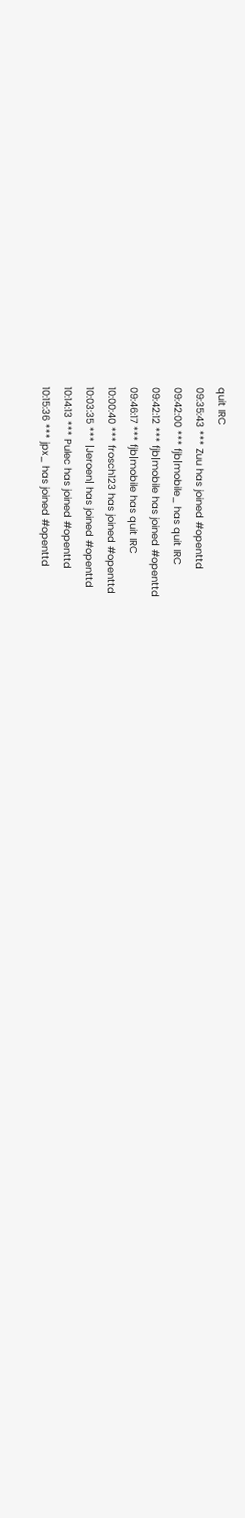quit IRC
09:35:43 *** Zuu has joined #openttd
09:42:00 *** fjb|mobile_ has quit IRC
09:42:12 *** fjb|mobile has joined #openttd
09:46:17 *** fjb|mobile has quit IRC
10:00:40 *** frosch123 has joined #openttd
10:03:35 *** |Jeroen| has joined #openttd
10:14:13 *** Pulec has joined #openttd
10:15:36 *** jpx_ has joined #openttd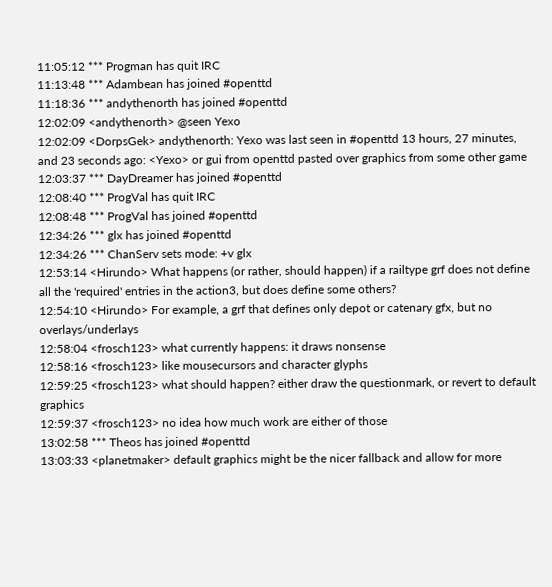11:05:12 *** Progman has quit IRC
11:13:48 *** Adambean has joined #openttd
11:18:36 *** andythenorth has joined #openttd
12:02:09 <andythenorth> @seen Yexo
12:02:09 <DorpsGek> andythenorth: Yexo was last seen in #openttd 13 hours, 27 minutes, and 23 seconds ago: <Yexo> or gui from openttd pasted over graphics from some other game
12:03:37 *** DayDreamer has joined #openttd
12:08:40 *** ProgVal has quit IRC
12:08:48 *** ProgVal has joined #openttd
12:34:26 *** glx has joined #openttd
12:34:26 *** ChanServ sets mode: +v glx
12:53:14 <Hirundo> What happens (or rather, should happen) if a railtype grf does not define all the 'required' entries in the action3, but does define some others?
12:54:10 <Hirundo> For example, a grf that defines only depot or catenary gfx, but no overlays/underlays
12:58:04 <frosch123> what currently happens: it draws nonsense
12:58:16 <frosch123> like mousecursors and character glyphs
12:59:25 <frosch123> what should happen? either draw the questionmark, or revert to default graphics
12:59:37 <frosch123> no idea how much work are either of those
13:02:58 *** Theos has joined #openttd
13:03:33 <planetmaker> default graphics might be the nicer fallback and allow for more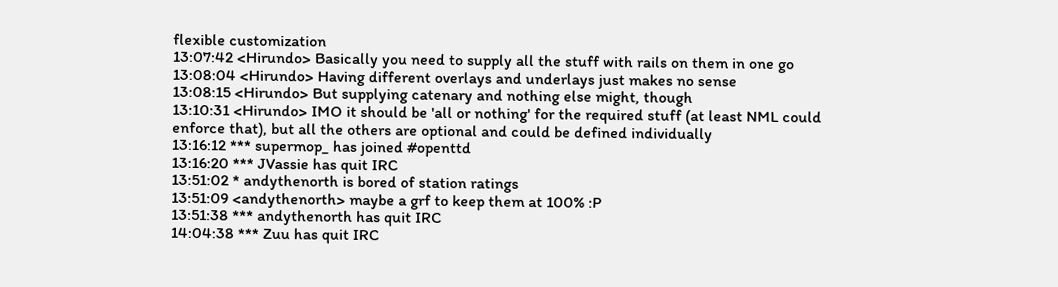flexible customization
13:07:42 <Hirundo> Basically you need to supply all the stuff with rails on them in one go
13:08:04 <Hirundo> Having different overlays and underlays just makes no sense
13:08:15 <Hirundo> But supplying catenary and nothing else might, though
13:10:31 <Hirundo> IMO it should be 'all or nothing' for the required stuff (at least NML could enforce that), but all the others are optional and could be defined individually
13:16:12 *** supermop_ has joined #openttd
13:16:20 *** JVassie has quit IRC
13:51:02 * andythenorth is bored of station ratings
13:51:09 <andythenorth> maybe a grf to keep them at 100% :P
13:51:38 *** andythenorth has quit IRC
14:04:38 *** Zuu has quit IRC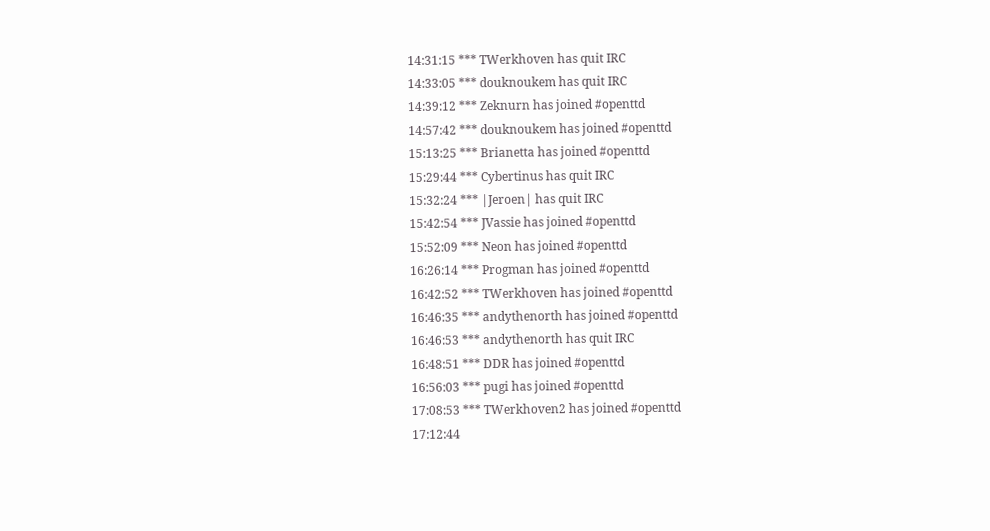14:31:15 *** TWerkhoven has quit IRC
14:33:05 *** douknoukem has quit IRC
14:39:12 *** Zeknurn has joined #openttd
14:57:42 *** douknoukem has joined #openttd
15:13:25 *** Brianetta has joined #openttd
15:29:44 *** Cybertinus has quit IRC
15:32:24 *** |Jeroen| has quit IRC
15:42:54 *** JVassie has joined #openttd
15:52:09 *** Neon has joined #openttd
16:26:14 *** Progman has joined #openttd
16:42:52 *** TWerkhoven has joined #openttd
16:46:35 *** andythenorth has joined #openttd
16:46:53 *** andythenorth has quit IRC
16:48:51 *** DDR has joined #openttd
16:56:03 *** pugi has joined #openttd
17:08:53 *** TWerkhoven2 has joined #openttd
17:12:44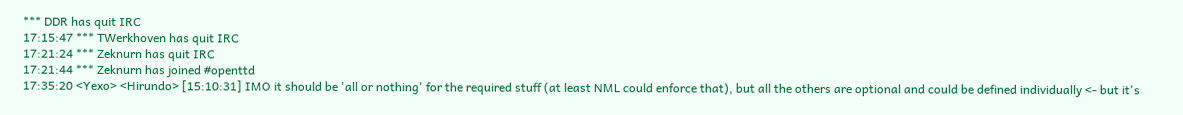*** DDR has quit IRC
17:15:47 *** TWerkhoven has quit IRC
17:21:24 *** Zeknurn has quit IRC
17:21:44 *** Zeknurn has joined #openttd
17:35:20 <Yexo> <Hirundo> [15:10:31] IMO it should be 'all or nothing' for the required stuff (at least NML could enforce that), but all the others are optional and could be defined individually <- but it's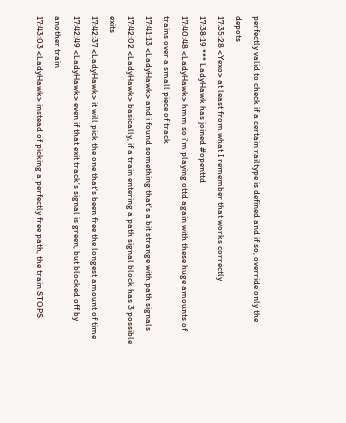perfectly valid to check if a certain railtype is defined and if so, override only the depots
17:35:28 <Yexo> at least from what I remember that works correctly
17:38:19 *** LadyHawk has joined #openttd
17:40:48 <LadyHawk> hmm so i'm playing ottd again with these huge amounts of trains over a small piece of track
17:41:13 <LadyHawk> and i found something that's a bit strange with path signals
17:42:02 <LadyHawk> basically, if a train entering a path signal block has 3 possible exits
17:42:37 <LadyHawk> it will pick the one that's been free the longest amount of time
17:42:49 <LadyHawk> even if that exit track's signal is green, but blocked off by another train
17:43:03 <LadyHawk> instead of picking a perfectly free path, the train STOPS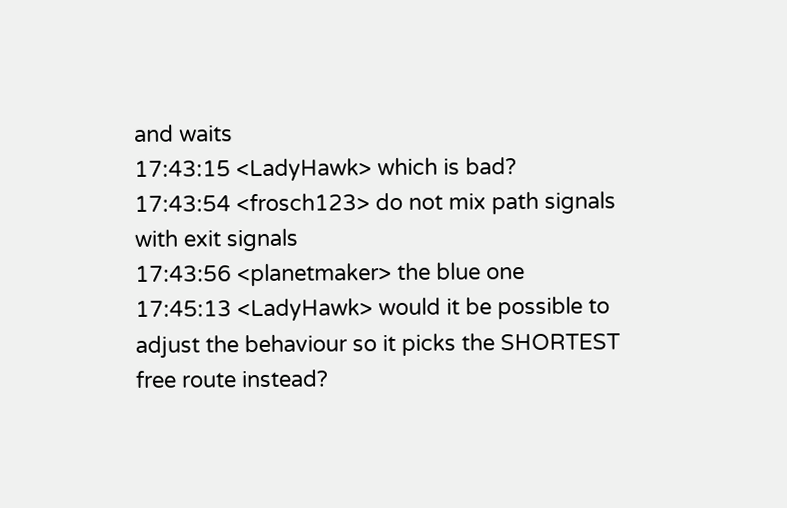and waits
17:43:15 <LadyHawk> which is bad?
17:43:54 <frosch123> do not mix path signals with exit signals
17:43:56 <planetmaker> the blue one
17:45:13 <LadyHawk> would it be possible to adjust the behaviour so it picks the SHORTEST free route instead?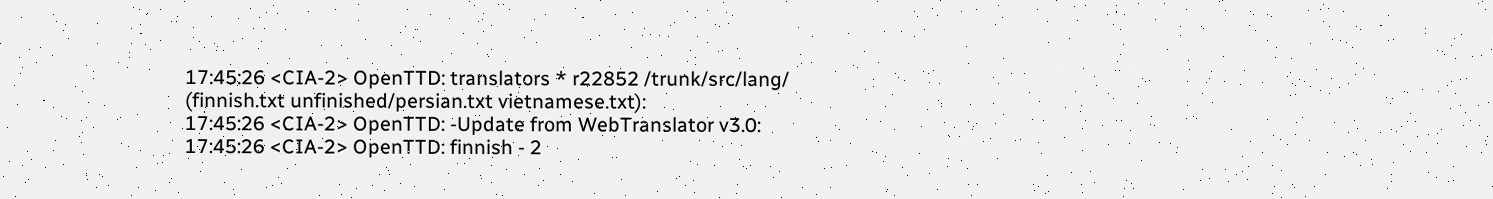17:45:26 <CIA-2> OpenTTD: translators * r22852 /trunk/src/lang/ (finnish.txt unfinished/persian.txt vietnamese.txt):
17:45:26 <CIA-2> OpenTTD: -Update from WebTranslator v3.0:
17:45:26 <CIA-2> OpenTTD: finnish - 2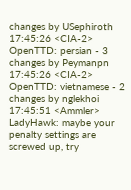changes by USephiroth
17:45:26 <CIA-2> OpenTTD: persian - 3 changes by Peymanpn
17:45:26 <CIA-2> OpenTTD: vietnamese - 2 changes by nglekhoi
17:45:51 <Ammler> LadyHawk: maybe your penalty settings are screwed up, try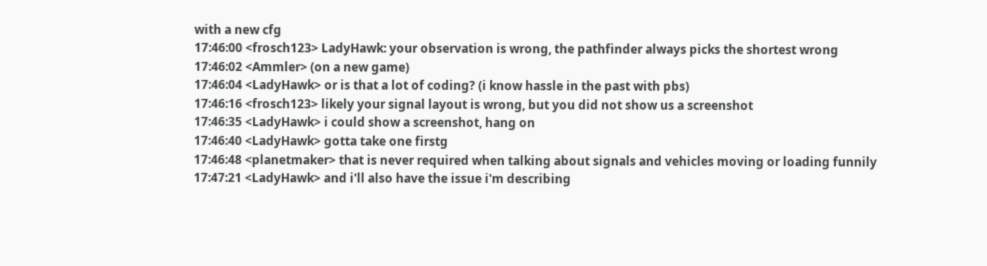with a new cfg
17:46:00 <frosch123> LadyHawk: your observation is wrong, the pathfinder always picks the shortest wrong
17:46:02 <Ammler> (on a new game)
17:46:04 <LadyHawk> or is that a lot of coding? (i know hassle in the past with pbs)
17:46:16 <frosch123> likely your signal layout is wrong, but you did not show us a screenshot
17:46:35 <LadyHawk> i could show a screenshot, hang on
17:46:40 <LadyHawk> gotta take one firstg
17:46:48 <planetmaker> that is never required when talking about signals and vehicles moving or loading funnily
17:47:21 <LadyHawk> and i'll also have the issue i'm describing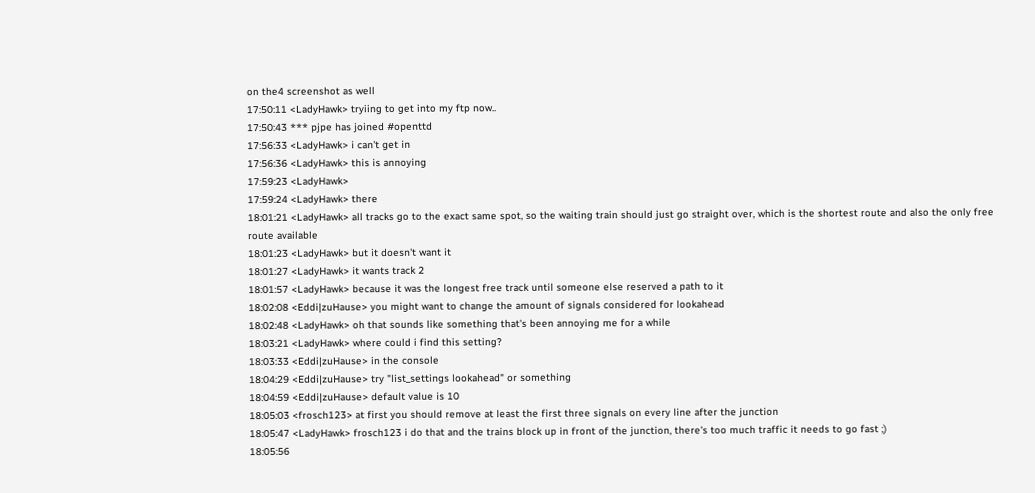on the4 screenshot as well
17:50:11 <LadyHawk> tryiing to get into my ftp now..
17:50:43 *** pjpe has joined #openttd
17:56:33 <LadyHawk> i can't get in
17:56:36 <LadyHawk> this is annoying
17:59:23 <LadyHawk>
17:59:24 <LadyHawk> there
18:01:21 <LadyHawk> all tracks go to the exact same spot, so the waiting train should just go straight over, which is the shortest route and also the only free route available
18:01:23 <LadyHawk> but it doesn't want it
18:01:27 <LadyHawk> it wants track 2
18:01:57 <LadyHawk> because it was the longest free track until someone else reserved a path to it
18:02:08 <Eddi|zuHause> you might want to change the amount of signals considered for lookahead
18:02:48 <LadyHawk> oh that sounds like something that's been annoying me for a while
18:03:21 <LadyHawk> where could i find this setting?
18:03:33 <Eddi|zuHause> in the console
18:04:29 <Eddi|zuHause> try "list_settings lookahead" or something
18:04:59 <Eddi|zuHause> default value is 10
18:05:03 <frosch123> at first you should remove at least the first three signals on every line after the junction
18:05:47 <LadyHawk> frosch123 i do that and the trains block up in front of the junction, there's too much traffic it needs to go fast ;)
18:05:56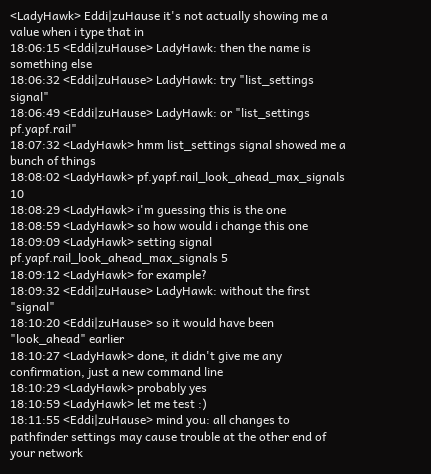<LadyHawk> Eddi|zuHause it's not actually showing me a value when i type that in
18:06:15 <Eddi|zuHause> LadyHawk: then the name is something else
18:06:32 <Eddi|zuHause> LadyHawk: try "list_settings signal"
18:06:49 <Eddi|zuHause> LadyHawk: or "list_settings pf.yapf.rail"
18:07:32 <LadyHawk> hmm list_settings signal showed me a bunch of things
18:08:02 <LadyHawk> pf.yapf.rail_look_ahead_max_signals 10
18:08:29 <LadyHawk> i'm guessing this is the one
18:08:59 <LadyHawk> so how would i change this one
18:09:09 <LadyHawk> setting signal pf.yapf.rail_look_ahead_max_signals 5
18:09:12 <LadyHawk> for example?
18:09:32 <Eddi|zuHause> LadyHawk: without the first "signal"
18:10:20 <Eddi|zuHause> so it would have been "look_ahead" earlier
18:10:27 <LadyHawk> done, it didn't give me any confirmation, just a new command line
18:10:29 <LadyHawk> probably yes
18:10:59 <LadyHawk> let me test :)
18:11:55 <Eddi|zuHause> mind you: all changes to pathfinder settings may cause trouble at the other end of your network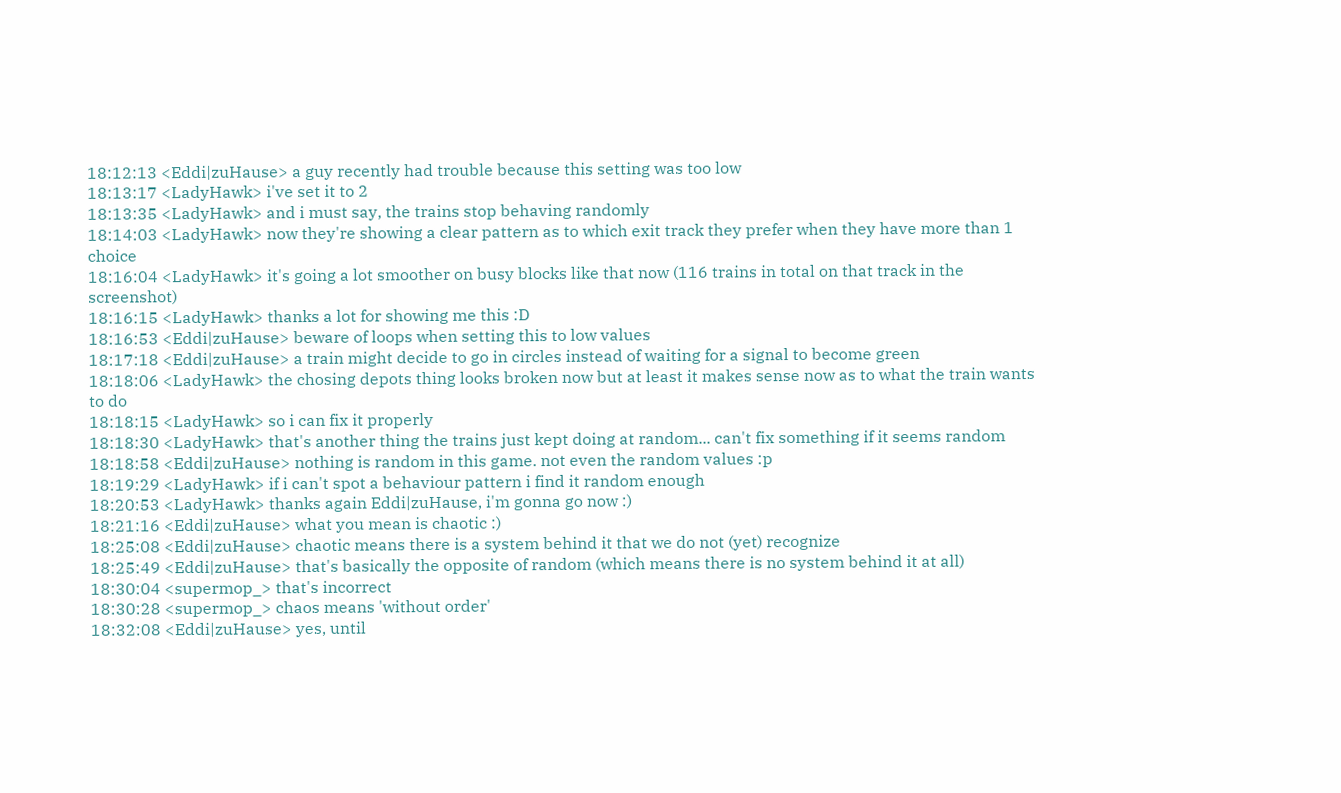18:12:13 <Eddi|zuHause> a guy recently had trouble because this setting was too low
18:13:17 <LadyHawk> i've set it to 2
18:13:35 <LadyHawk> and i must say, the trains stop behaving randomly
18:14:03 <LadyHawk> now they're showing a clear pattern as to which exit track they prefer when they have more than 1 choice
18:16:04 <LadyHawk> it's going a lot smoother on busy blocks like that now (116 trains in total on that track in the screenshot)
18:16:15 <LadyHawk> thanks a lot for showing me this :D
18:16:53 <Eddi|zuHause> beware of loops when setting this to low values
18:17:18 <Eddi|zuHause> a train might decide to go in circles instead of waiting for a signal to become green
18:18:06 <LadyHawk> the chosing depots thing looks broken now but at least it makes sense now as to what the train wants to do
18:18:15 <LadyHawk> so i can fix it properly
18:18:30 <LadyHawk> that's another thing the trains just kept doing at random... can't fix something if it seems random
18:18:58 <Eddi|zuHause> nothing is random in this game. not even the random values :p
18:19:29 <LadyHawk> if i can't spot a behaviour pattern i find it random enough
18:20:53 <LadyHawk> thanks again Eddi|zuHause, i'm gonna go now :)
18:21:16 <Eddi|zuHause> what you mean is chaotic :)
18:25:08 <Eddi|zuHause> chaotic means there is a system behind it that we do not (yet) recognize
18:25:49 <Eddi|zuHause> that's basically the opposite of random (which means there is no system behind it at all)
18:30:04 <supermop_> that's incorrect
18:30:28 <supermop_> chaos means 'without order'
18:32:08 <Eddi|zuHause> yes, until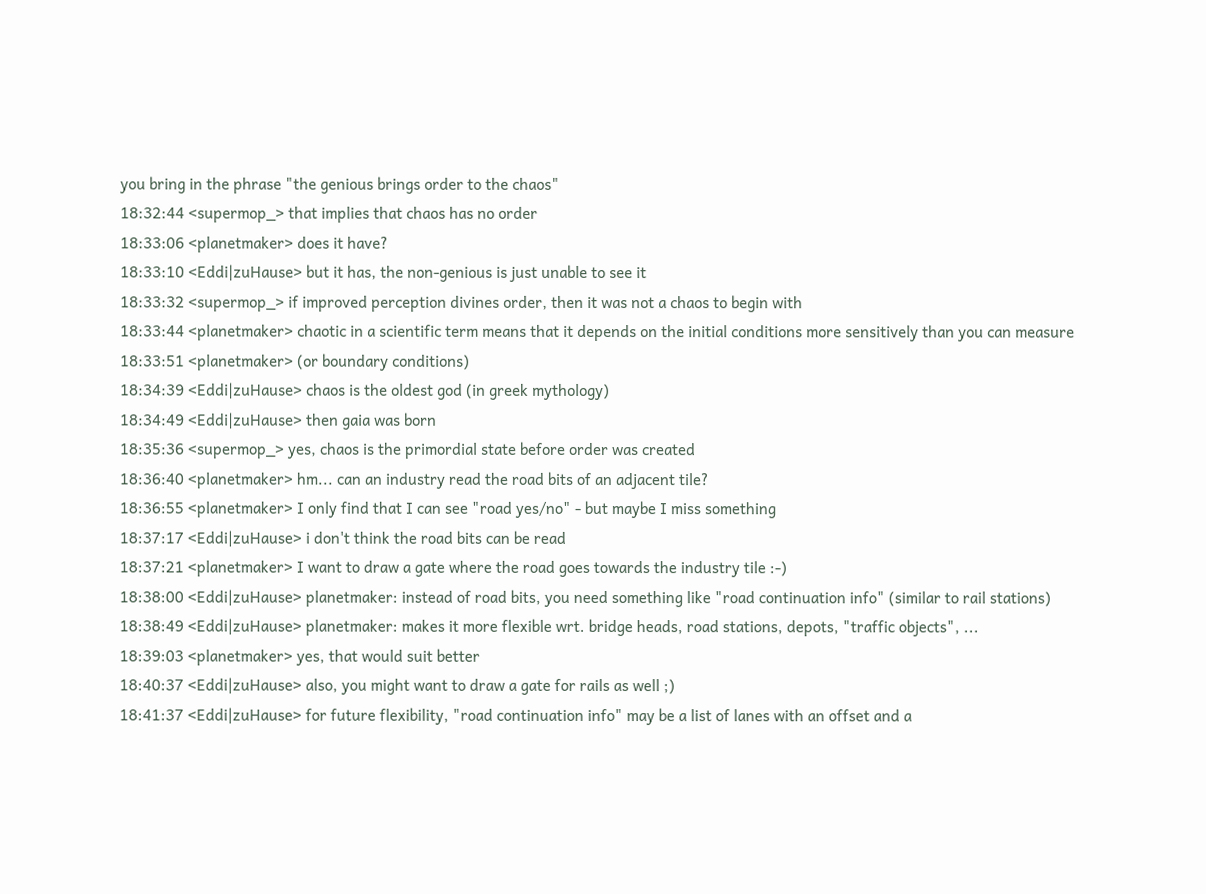you bring in the phrase "the genious brings order to the chaos"
18:32:44 <supermop_> that implies that chaos has no order
18:33:06 <planetmaker> does it have?
18:33:10 <Eddi|zuHause> but it has, the non-genious is just unable to see it
18:33:32 <supermop_> if improved perception divines order, then it was not a chaos to begin with
18:33:44 <planetmaker> chaotic in a scientific term means that it depends on the initial conditions more sensitively than you can measure
18:33:51 <planetmaker> (or boundary conditions)
18:34:39 <Eddi|zuHause> chaos is the oldest god (in greek mythology)
18:34:49 <Eddi|zuHause> then gaia was born
18:35:36 <supermop_> yes, chaos is the primordial state before order was created
18:36:40 <planetmaker> hm... can an industry read the road bits of an adjacent tile?
18:36:55 <planetmaker> I only find that I can see "road yes/no" - but maybe I miss something
18:37:17 <Eddi|zuHause> i don't think the road bits can be read
18:37:21 <planetmaker> I want to draw a gate where the road goes towards the industry tile :-)
18:38:00 <Eddi|zuHause> planetmaker: instead of road bits, you need something like "road continuation info" (similar to rail stations)
18:38:49 <Eddi|zuHause> planetmaker: makes it more flexible wrt. bridge heads, road stations, depots, "traffic objects", ...
18:39:03 <planetmaker> yes, that would suit better
18:40:37 <Eddi|zuHause> also, you might want to draw a gate for rails as well ;)
18:41:37 <Eddi|zuHause> for future flexibility, "road continuation info" may be a list of lanes with an offset and a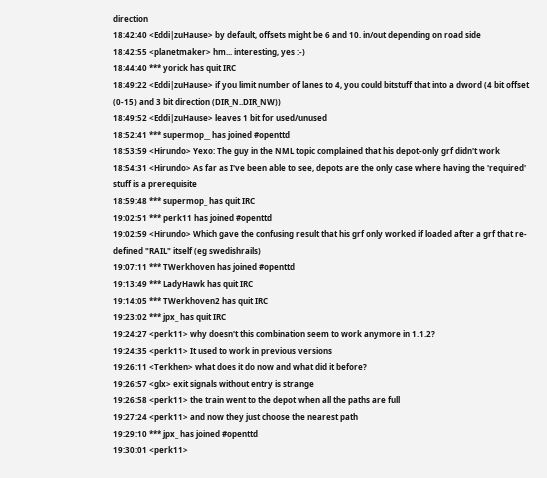direction
18:42:40 <Eddi|zuHause> by default, offsets might be 6 and 10. in/out depending on road side
18:42:55 <planetmaker> hm... interesting, yes :-)
18:44:40 *** yorick has quit IRC
18:49:22 <Eddi|zuHause> if you limit number of lanes to 4, you could bitstuff that into a dword (4 bit offset (0-15) and 3 bit direction (DIR_N..DIR_NW))
18:49:52 <Eddi|zuHause> leaves 1 bit for used/unused
18:52:41 *** supermop__ has joined #openttd
18:53:59 <Hirundo> Yexo: The guy in the NML topic complained that his depot-only grf didn't work
18:54:31 <Hirundo> As far as I've been able to see, depots are the only case where having the 'required' stuff is a prerequisite
18:59:48 *** supermop_ has quit IRC
19:02:51 *** perk11 has joined #openttd
19:02:59 <Hirundo> Which gave the confusing result that his grf only worked if loaded after a grf that re-defined "RAIL" itself (eg swedishrails)
19:07:11 *** TWerkhoven has joined #openttd
19:13:49 *** LadyHawk has quit IRC
19:14:05 *** TWerkhoven2 has quit IRC
19:23:02 *** jpx_ has quit IRC
19:24:27 <perk11> why doesn't this combination seem to work anymore in 1.1.2?
19:24:35 <perk11> It used to work in previous versions
19:26:11 <Terkhen> what does it do now and what did it before?
19:26:57 <glx> exit signals without entry is strange
19:26:58 <perk11> the train went to the depot when all the paths are full
19:27:24 <perk11> and now they just choose the nearest path
19:29:10 *** jpx_ has joined #openttd
19:30:01 <perk11>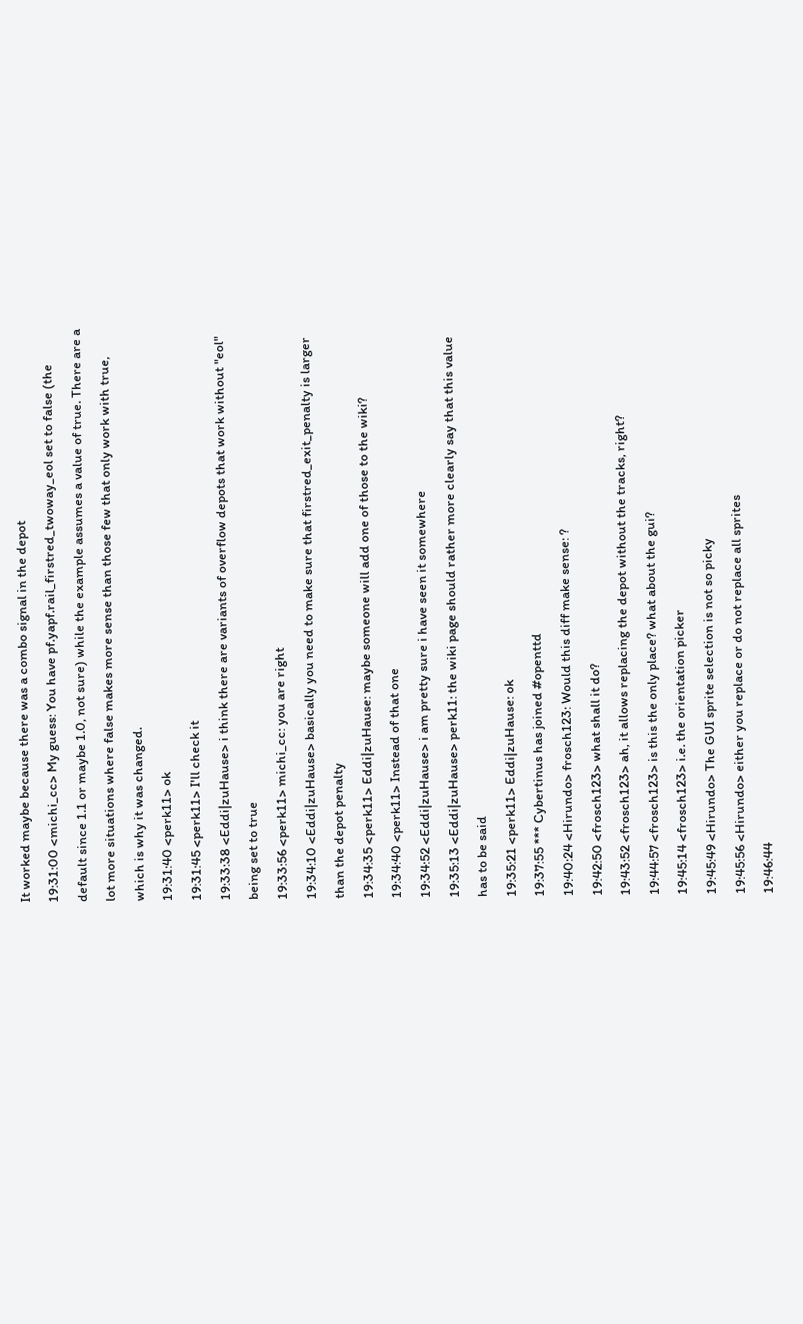It worked maybe because there was a combo signal in the depot
19:31:00 <michi_cc> My guess: You have pf.yapf.rail_firstred_twoway_eol set to false (the default since 1.1 or maybe 1.0, not sure) while the example assumes a value of true. There are a lot more situations where false makes more sense than those few that only work with true, which is why it was changed.
19:31:40 <perk11> ok
19:31:45 <perk11> I'll check it
19:33:38 <Eddi|zuHause> i think there are variants of overflow depots that work without "eol" being set to true
19:33:56 <perk11> michi_cc: you are right
19:34:10 <Eddi|zuHause> basically you need to make sure that firstred_exit_penalty is larger than the depot penalty
19:34:35 <perk11> Eddi|zuHause: maybe someone will add one of those to the wiki?
19:34:40 <perk11> Instead of that one
19:34:52 <Eddi|zuHause> i am pretty sure i have seen it somewhere
19:35:13 <Eddi|zuHause> perk11: the wiki page should rather more clearly say that this value has to be said
19:35:21 <perk11> Eddi|zuHause: ok
19:37:55 *** Cybertinus has joined #openttd
19:40:24 <Hirundo> frosch123: Would this diff make sense: ?
19:42:50 <frosch123> what shall it do?
19:43:52 <frosch123> ah, it allows replacing the depot without the tracks, right?
19:44:57 <frosch123> is this the only place? what about the gui?
19:45:14 <frosch123> i.e. the orientation picker
19:45:49 <Hirundo> The GUI sprite selection is not so picky
19:45:56 <Hirundo> either you replace or do not replace all sprites
19:46:44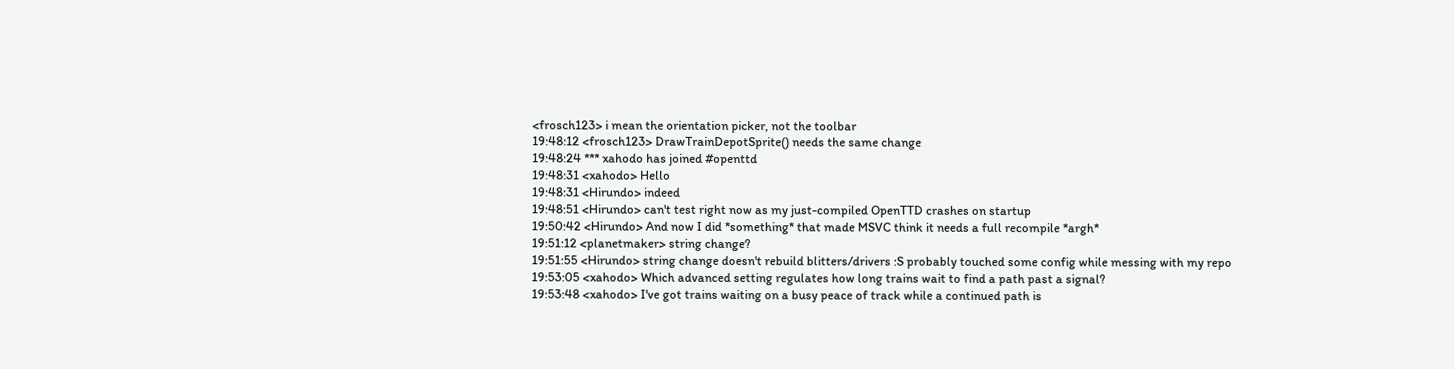<frosch123> i mean the orientation picker, not the toolbar
19:48:12 <frosch123> DrawTrainDepotSprite() needs the same change
19:48:24 *** xahodo has joined #openttd
19:48:31 <xahodo> Hello
19:48:31 <Hirundo> indeed
19:48:51 <Hirundo> can't test right now as my just-compiled OpenTTD crashes on startup
19:50:42 <Hirundo> And now I did *something* that made MSVC think it needs a full recompile *argh*
19:51:12 <planetmaker> string change?
19:51:55 <Hirundo> string change doesn't rebuild blitters/drivers :S probably touched some config while messing with my repo
19:53:05 <xahodo> Which advanced setting regulates how long trains wait to find a path past a signal?
19:53:48 <xahodo> I've got trains waiting on a busy peace of track while a continued path is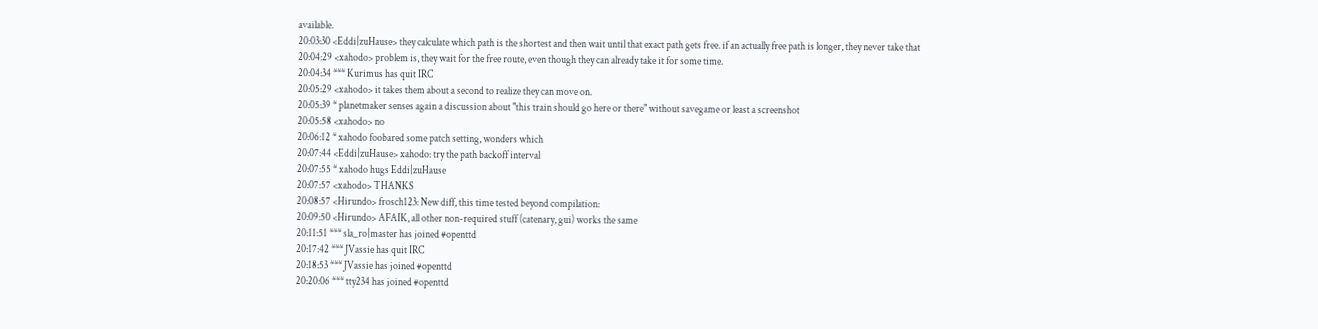available.
20:03:30 <Eddi|zuHause> they calculate which path is the shortest and then wait until that exact path gets free. if an actually free path is longer, they never take that
20:04:29 <xahodo> problem is, they wait for the free route, even though they can already take it for some time.
20:04:34 *** Kurimus has quit IRC
20:05:29 <xahodo> it takes them about a second to realize they can move on.
20:05:39 * planetmaker senses again a discussion about "this train should go here or there" without savegame or least a screenshot
20:05:58 <xahodo> no
20:06:12 * xahodo foobared some patch setting, wonders which
20:07:44 <Eddi|zuHause> xahodo: try the path backoff interval
20:07:55 * xahodo hugs Eddi|zuHause
20:07:57 <xahodo> THANKS
20:08:57 <Hirundo> frosch123: New diff, this time tested beyond compilation:
20:09:50 <Hirundo> AFAIK, all other non-required stuff (catenary, gui) works the same
20:11:51 *** sla_ro|master has joined #openttd
20:17:42 *** JVassie has quit IRC
20:18:53 *** JVassie has joined #openttd
20:20:06 *** tty234 has joined #openttd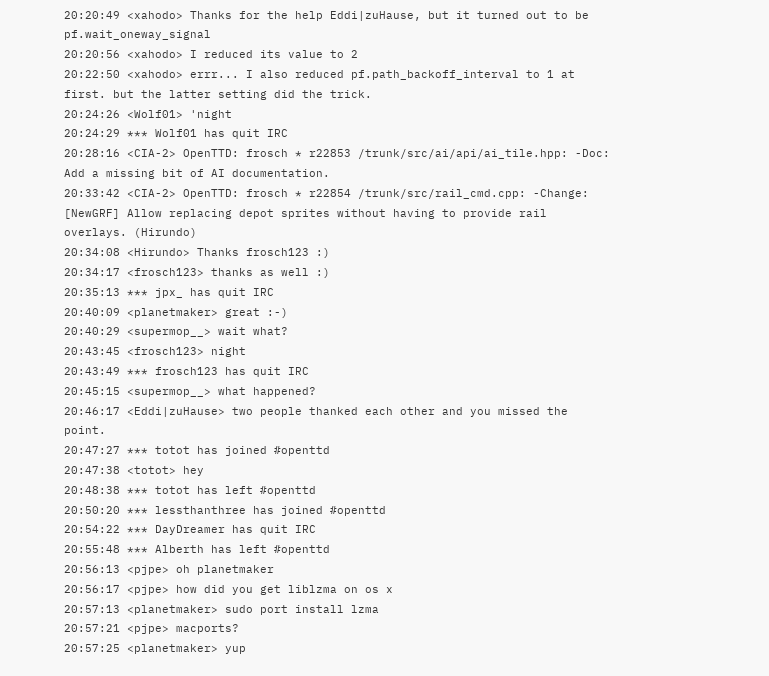20:20:49 <xahodo> Thanks for the help Eddi|zuHause, but it turned out to be pf.wait_oneway_signal
20:20:56 <xahodo> I reduced its value to 2
20:22:50 <xahodo> errr... I also reduced pf.path_backoff_interval to 1 at first. but the latter setting did the trick.
20:24:26 <Wolf01> 'night
20:24:29 *** Wolf01 has quit IRC
20:28:16 <CIA-2> OpenTTD: frosch * r22853 /trunk/src/ai/api/ai_tile.hpp: -Doc: Add a missing bit of AI documentation.
20:33:42 <CIA-2> OpenTTD: frosch * r22854 /trunk/src/rail_cmd.cpp: -Change: [NewGRF] Allow replacing depot sprites without having to provide rail overlays. (Hirundo)
20:34:08 <Hirundo> Thanks frosch123 :)
20:34:17 <frosch123> thanks as well :)
20:35:13 *** jpx_ has quit IRC
20:40:09 <planetmaker> great :-)
20:40:29 <supermop__> wait what?
20:43:45 <frosch123> night
20:43:49 *** frosch123 has quit IRC
20:45:15 <supermop__> what happened?
20:46:17 <Eddi|zuHause> two people thanked each other and you missed the point.
20:47:27 *** totot has joined #openttd
20:47:38 <totot> hey
20:48:38 *** totot has left #openttd
20:50:20 *** lessthanthree has joined #openttd
20:54:22 *** DayDreamer has quit IRC
20:55:48 *** Alberth has left #openttd
20:56:13 <pjpe> oh planetmaker
20:56:17 <pjpe> how did you get liblzma on os x
20:57:13 <planetmaker> sudo port install lzma
20:57:21 <pjpe> macports?
20:57:25 <planetmaker> yup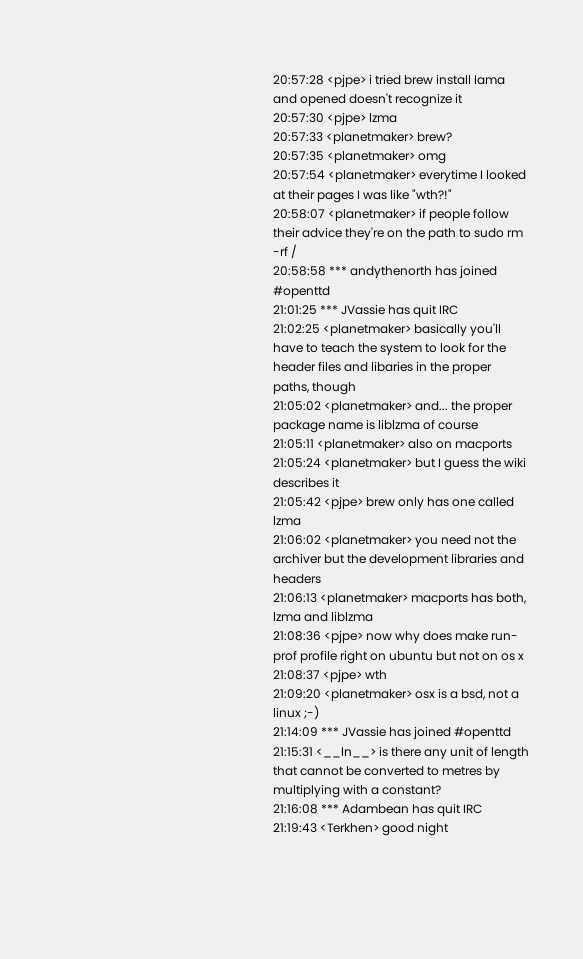20:57:28 <pjpe> i tried brew install lama and opened doesn't recognize it
20:57:30 <pjpe> lzma
20:57:33 <planetmaker> brew?
20:57:35 <planetmaker> omg
20:57:54 <planetmaker> everytime I looked at their pages I was like "wth?!"
20:58:07 <planetmaker> if people follow their advice they're on the path to sudo rm -rf /
20:58:58 *** andythenorth has joined #openttd
21:01:25 *** JVassie has quit IRC
21:02:25 <planetmaker> basically you'll have to teach the system to look for the header files and libaries in the proper paths, though
21:05:02 <planetmaker> and... the proper package name is liblzma of course
21:05:11 <planetmaker> also on macports
21:05:24 <planetmaker> but I guess the wiki describes it
21:05:42 <pjpe> brew only has one called lzma
21:06:02 <planetmaker> you need not the archiver but the development libraries and headers
21:06:13 <planetmaker> macports has both, lzma and liblzma
21:08:36 <pjpe> now why does make run-prof profile right on ubuntu but not on os x
21:08:37 <pjpe> wth
21:09:20 <planetmaker> osx is a bsd, not a linux ;-)
21:14:09 *** JVassie has joined #openttd
21:15:31 <__ln__> is there any unit of length that cannot be converted to metres by multiplying with a constant?
21:16:08 *** Adambean has quit IRC
21:19:43 <Terkhen> good night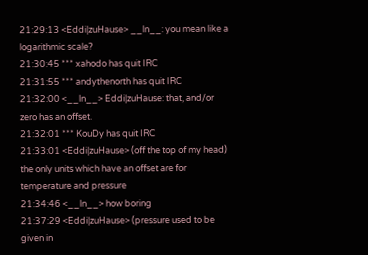21:29:13 <Eddi|zuHause> __ln__: you mean like a logarithmic scale?
21:30:45 *** xahodo has quit IRC
21:31:55 *** andythenorth has quit IRC
21:32:00 <__ln__> Eddi|zuHause: that, and/or zero has an offset.
21:32:01 *** KouDy has quit IRC
21:33:01 <Eddi|zuHause> (off the top of my head) the only units which have an offset are for temperature and pressure
21:34:46 <__ln__> how boring
21:37:29 <Eddi|zuHause> (pressure used to be given in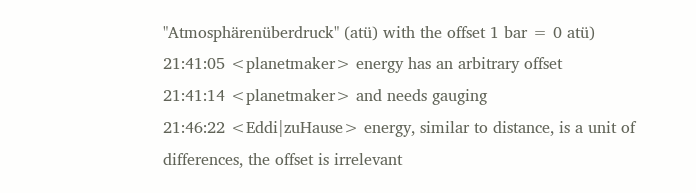"Atmosphärenüberdruck" (atü) with the offset 1 bar = 0 atü)
21:41:05 <planetmaker> energy has an arbitrary offset
21:41:14 <planetmaker> and needs gauging
21:46:22 <Eddi|zuHause> energy, similar to distance, is a unit of differences, the offset is irrelevant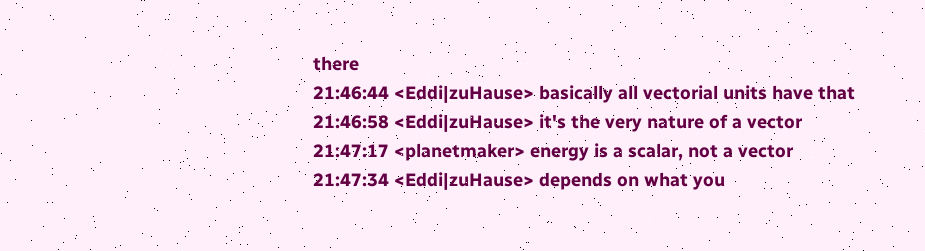there
21:46:44 <Eddi|zuHause> basically all vectorial units have that
21:46:58 <Eddi|zuHause> it's the very nature of a vector
21:47:17 <planetmaker> energy is a scalar, not a vector
21:47:34 <Eddi|zuHause> depends on what you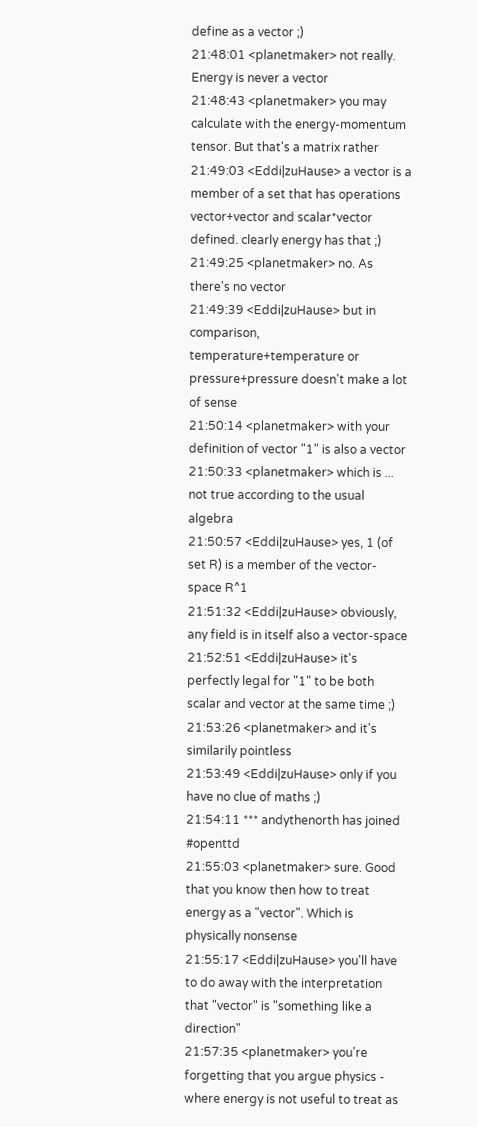define as a vector ;)
21:48:01 <planetmaker> not really. Energy is never a vector
21:48:43 <planetmaker> you may calculate with the energy-momentum tensor. But that's a matrix rather
21:49:03 <Eddi|zuHause> a vector is a member of a set that has operations vector+vector and scalar*vector defined. clearly energy has that ;)
21:49:25 <planetmaker> no. As there's no vector
21:49:39 <Eddi|zuHause> but in comparison, temperature+temperature or pressure+pressure doesn't make a lot of sense
21:50:14 <planetmaker> with your definition of vector "1" is also a vector
21:50:33 <planetmaker> which is ... not true according to the usual algebra
21:50:57 <Eddi|zuHause> yes, 1 (of set R) is a member of the vector-space R^1
21:51:32 <Eddi|zuHause> obviously, any field is in itself also a vector-space
21:52:51 <Eddi|zuHause> it's perfectly legal for "1" to be both scalar and vector at the same time ;)
21:53:26 <planetmaker> and it's similarily pointless
21:53:49 <Eddi|zuHause> only if you have no clue of maths ;)
21:54:11 *** andythenorth has joined #openttd
21:55:03 <planetmaker> sure. Good that you know then how to treat energy as a "vector". Which is physically nonsense
21:55:17 <Eddi|zuHause> you'll have to do away with the interpretation that "vector" is "something like a direction"
21:57:35 <planetmaker> you're forgetting that you argue physics - where energy is not useful to treat as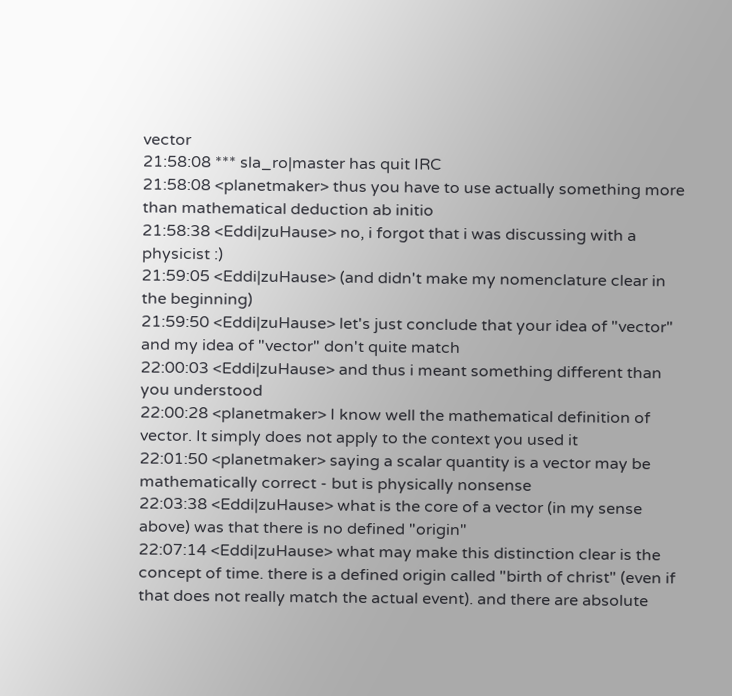vector
21:58:08 *** sla_ro|master has quit IRC
21:58:08 <planetmaker> thus you have to use actually something more than mathematical deduction ab initio
21:58:38 <Eddi|zuHause> no, i forgot that i was discussing with a physicist :)
21:59:05 <Eddi|zuHause> (and didn't make my nomenclature clear in the beginning)
21:59:50 <Eddi|zuHause> let's just conclude that your idea of "vector" and my idea of "vector" don't quite match
22:00:03 <Eddi|zuHause> and thus i meant something different than you understood
22:00:28 <planetmaker> I know well the mathematical definition of vector. It simply does not apply to the context you used it
22:01:50 <planetmaker> saying a scalar quantity is a vector may be mathematically correct - but is physically nonsense
22:03:38 <Eddi|zuHause> what is the core of a vector (in my sense above) was that there is no defined "origin"
22:07:14 <Eddi|zuHause> what may make this distinction clear is the concept of time. there is a defined origin called "birth of christ" (even if that does not really match the actual event). and there are absolute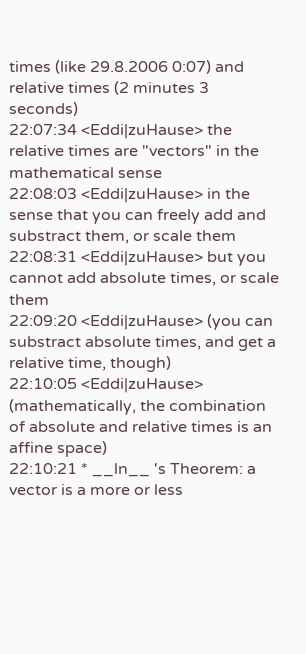times (like 29.8.2006 0:07) and relative times (2 minutes 3 seconds)
22:07:34 <Eddi|zuHause> the relative times are "vectors" in the mathematical sense
22:08:03 <Eddi|zuHause> in the sense that you can freely add and substract them, or scale them
22:08:31 <Eddi|zuHause> but you cannot add absolute times, or scale them
22:09:20 <Eddi|zuHause> (you can substract absolute times, and get a relative time, though)
22:10:05 <Eddi|zuHause> (mathematically, the combination of absolute and relative times is an affine space)
22:10:21 * __ln__ 's Theorem: a vector is a more or less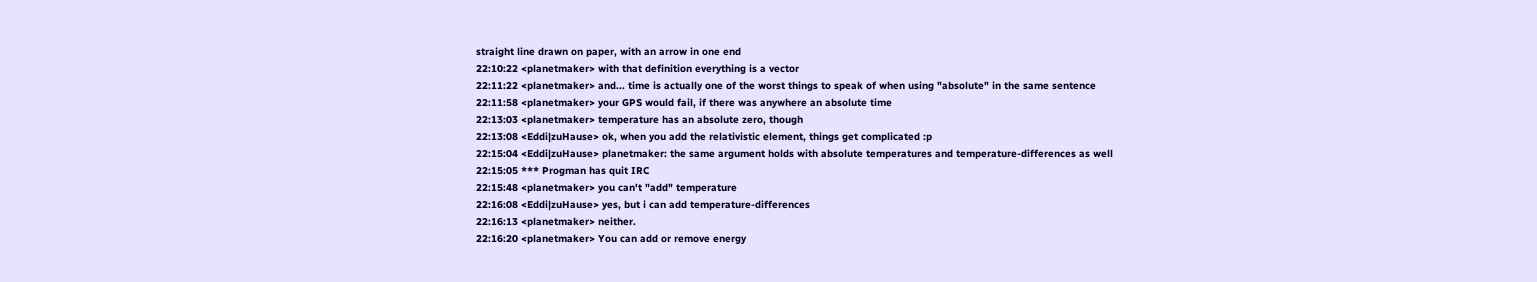straight line drawn on paper, with an arrow in one end
22:10:22 <planetmaker> with that definition everything is a vector
22:11:22 <planetmaker> and... time is actually one of the worst things to speak of when using "absolute" in the same sentence
22:11:58 <planetmaker> your GPS would fail, if there was anywhere an absolute time
22:13:03 <planetmaker> temperature has an absolute zero, though
22:13:08 <Eddi|zuHause> ok, when you add the relativistic element, things get complicated :p
22:15:04 <Eddi|zuHause> planetmaker: the same argument holds with absolute temperatures and temperature-differences as well
22:15:05 *** Progman has quit IRC
22:15:48 <planetmaker> you can't "add" temperature
22:16:08 <Eddi|zuHause> yes, but i can add temperature-differences
22:16:13 <planetmaker> neither.
22:16:20 <planetmaker> You can add or remove energy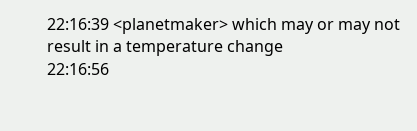22:16:39 <planetmaker> which may or may not result in a temperature change
22:16:56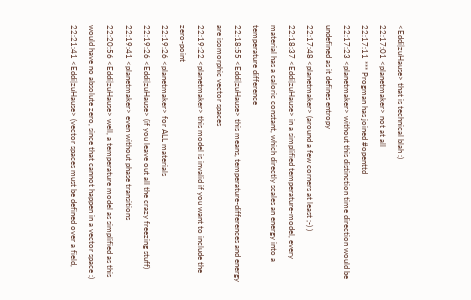<Eddi|zuHause> that is technical blah :)
22:17:01 <planetmaker> not at all
22:17:11 *** Progman has joined #openttd
22:17:23 <planetmaker> without this distinction time direction would be undefined as it defines entropy
22:17:48 <planetmaker> (around a few corners at least ;-) )
22:18:37 <Eddi|zuHause> in a simplified temperature-model, every material has a caloric constant, which directly scales an energy into a temperature difference
22:18:55 <Eddi|zuHause> this means, temperature-differences and energy are isomorphic vector spaces
22:19:22 <planetmaker> this model is invalid if you want to include the zero-point
22:19:26 <planetmaker> for ALL materials
22:19:26 <Eddi|zuHause> (if you leave out all the crazy freezing stuff)
22:19:41 <planetmaker> even without phase transitions
22:20:56 <Eddi|zuHause> well, a temperature model as simplified as this would have no absolute zero, since that cannot happen in a vector space :)
22:21:41 <Eddi|zuHause> (vector spaces must be defined over a field,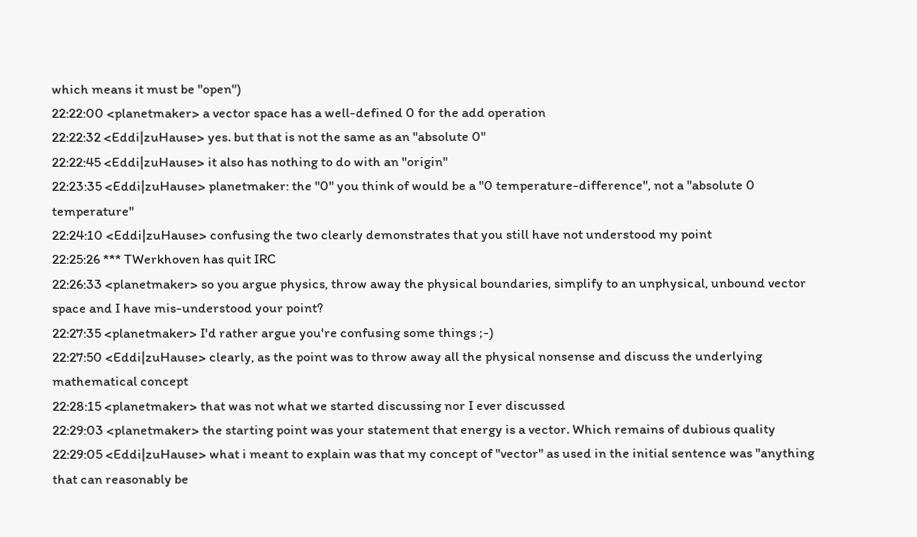which means it must be "open")
22:22:00 <planetmaker> a vector space has a well-defined 0 for the add operation
22:22:32 <Eddi|zuHause> yes. but that is not the same as an "absolute 0"
22:22:45 <Eddi|zuHause> it also has nothing to do with an "origin"
22:23:35 <Eddi|zuHause> planetmaker: the "0" you think of would be a "0 temperature-difference", not a "absolute 0 temperature"
22:24:10 <Eddi|zuHause> confusing the two clearly demonstrates that you still have not understood my point
22:25:26 *** TWerkhoven has quit IRC
22:26:33 <planetmaker> so you argue physics, throw away the physical boundaries, simplify to an unphysical, unbound vector space and I have mis-understood your point?
22:27:35 <planetmaker> I'd rather argue you're confusing some things ;-)
22:27:50 <Eddi|zuHause> clearly, as the point was to throw away all the physical nonsense and discuss the underlying mathematical concept
22:28:15 <planetmaker> that was not what we started discussing nor I ever discussed
22:29:03 <planetmaker> the starting point was your statement that energy is a vector. Which remains of dubious quality
22:29:05 <Eddi|zuHause> what i meant to explain was that my concept of "vector" as used in the initial sentence was "anything that can reasonably be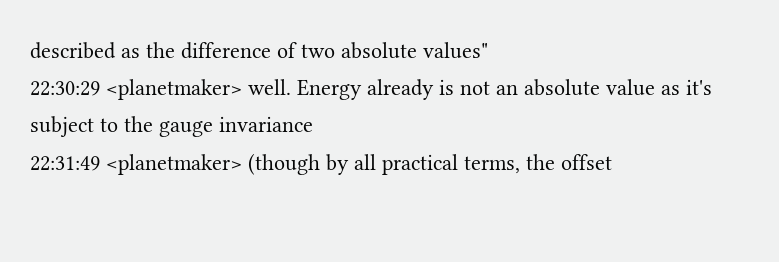described as the difference of two absolute values"
22:30:29 <planetmaker> well. Energy already is not an absolute value as it's subject to the gauge invariance
22:31:49 <planetmaker> (though by all practical terms, the offset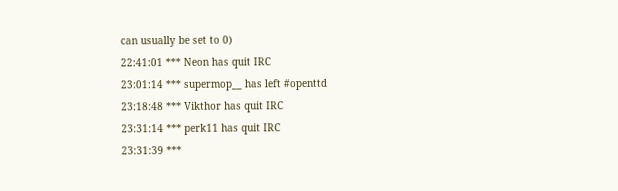can usually be set to 0)
22:41:01 *** Neon has quit IRC
23:01:14 *** supermop__ has left #openttd
23:18:48 *** Vikthor has quit IRC
23:31:14 *** perk11 has quit IRC
23:31:39 ***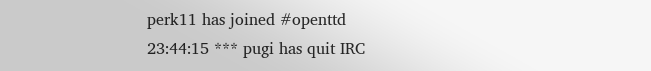perk11 has joined #openttd
23:44:15 *** pugi has quit IRC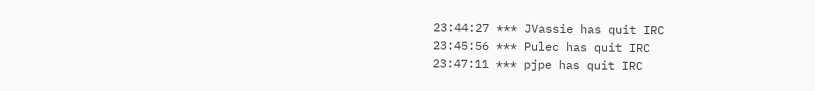23:44:27 *** JVassie has quit IRC
23:45:56 *** Pulec has quit IRC
23:47:11 *** pjpe has quit IRC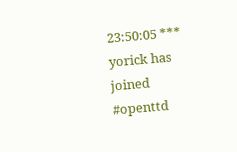23:50:05 *** yorick has joined #openttd